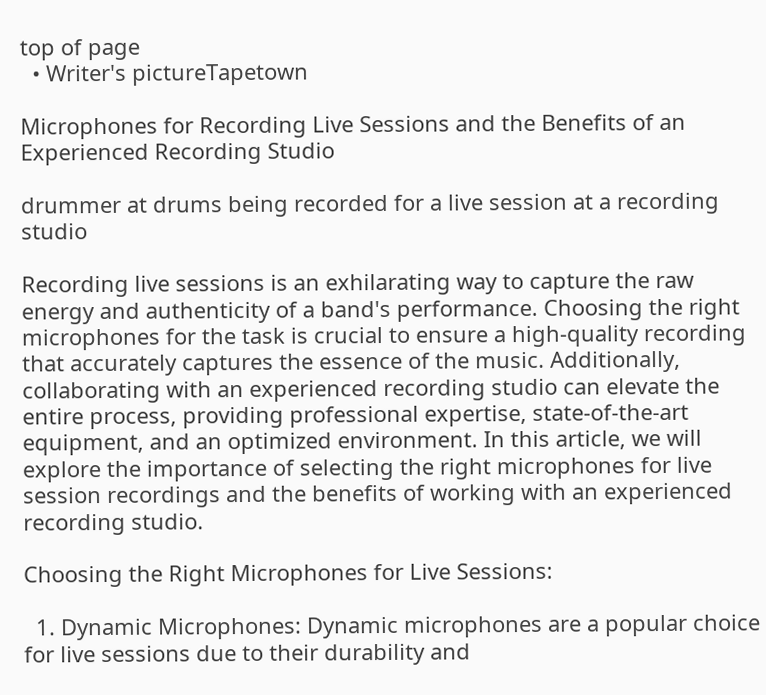top of page
  • Writer's pictureTapetown

Microphones for Recording Live Sessions and the Benefits of an Experienced Recording Studio

drummer at drums being recorded for a live session at a recording studio

Recording live sessions is an exhilarating way to capture the raw energy and authenticity of a band's performance. Choosing the right microphones for the task is crucial to ensure a high-quality recording that accurately captures the essence of the music. Additionally, collaborating with an experienced recording studio can elevate the entire process, providing professional expertise, state-of-the-art equipment, and an optimized environment. In this article, we will explore the importance of selecting the right microphones for live session recordings and the benefits of working with an experienced recording studio.

Choosing the Right Microphones for Live Sessions:

  1. Dynamic Microphones: Dynamic microphones are a popular choice for live sessions due to their durability and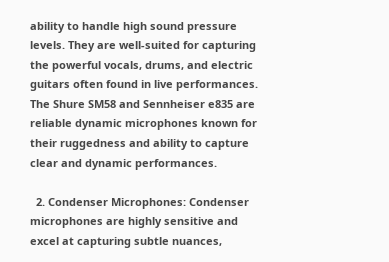ability to handle high sound pressure levels. They are well-suited for capturing the powerful vocals, drums, and electric guitars often found in live performances. The Shure SM58 and Sennheiser e835 are reliable dynamic microphones known for their ruggedness and ability to capture clear and dynamic performances.

  2. Condenser Microphones: Condenser microphones are highly sensitive and excel at capturing subtle nuances,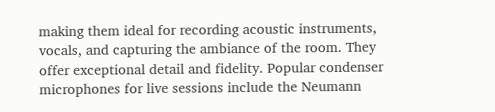making them ideal for recording acoustic instruments, vocals, and capturing the ambiance of the room. They offer exceptional detail and fidelity. Popular condenser microphones for live sessions include the Neumann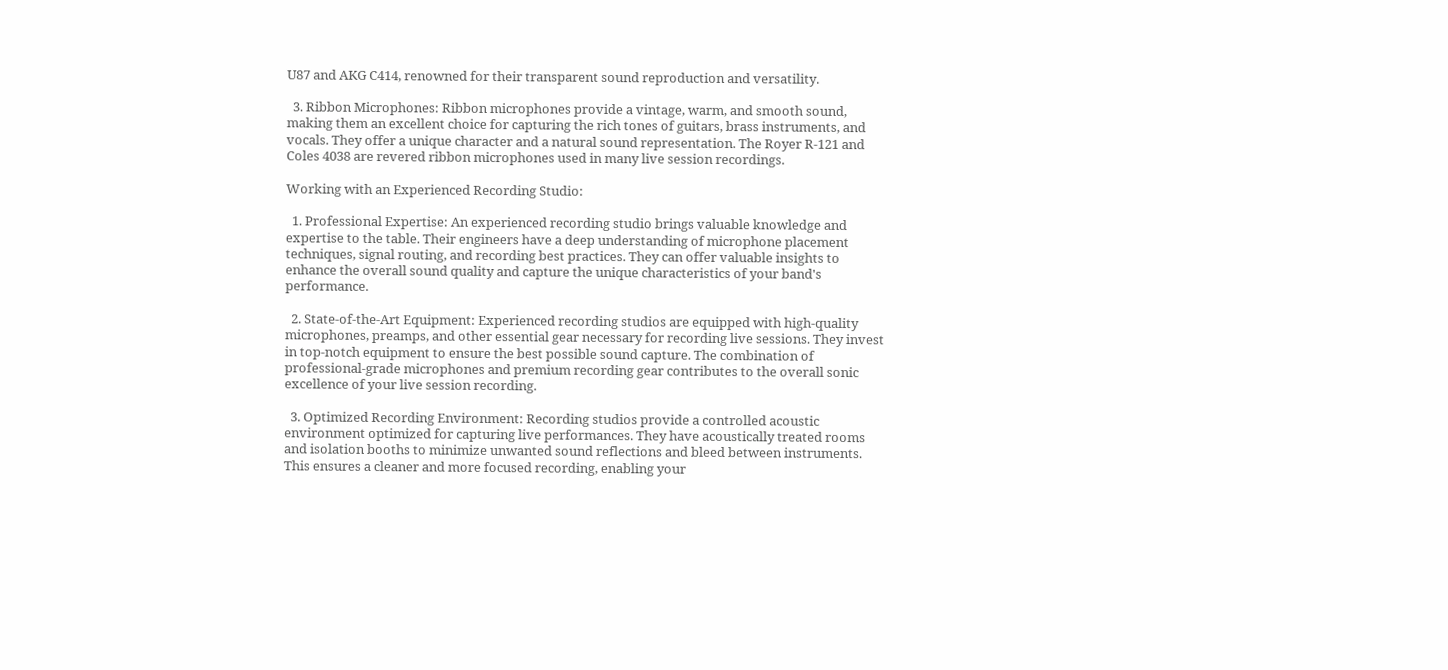U87 and AKG C414, renowned for their transparent sound reproduction and versatility.

  3. Ribbon Microphones: Ribbon microphones provide a vintage, warm, and smooth sound, making them an excellent choice for capturing the rich tones of guitars, brass instruments, and vocals. They offer a unique character and a natural sound representation. The Royer R-121 and Coles 4038 are revered ribbon microphones used in many live session recordings.

Working with an Experienced Recording Studio:

  1. Professional Expertise: An experienced recording studio brings valuable knowledge and expertise to the table. Their engineers have a deep understanding of microphone placement techniques, signal routing, and recording best practices. They can offer valuable insights to enhance the overall sound quality and capture the unique characteristics of your band's performance.

  2. State-of-the-Art Equipment: Experienced recording studios are equipped with high-quality microphones, preamps, and other essential gear necessary for recording live sessions. They invest in top-notch equipment to ensure the best possible sound capture. The combination of professional-grade microphones and premium recording gear contributes to the overall sonic excellence of your live session recording.

  3. Optimized Recording Environment: Recording studios provide a controlled acoustic environment optimized for capturing live performances. They have acoustically treated rooms and isolation booths to minimize unwanted sound reflections and bleed between instruments. This ensures a cleaner and more focused recording, enabling your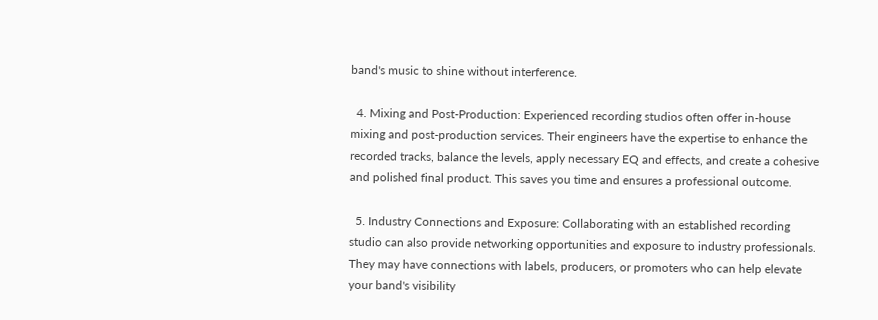band's music to shine without interference.

  4. Mixing and Post-Production: Experienced recording studios often offer in-house mixing and post-production services. Their engineers have the expertise to enhance the recorded tracks, balance the levels, apply necessary EQ and effects, and create a cohesive and polished final product. This saves you time and ensures a professional outcome.

  5. Industry Connections and Exposure: Collaborating with an established recording studio can also provide networking opportunities and exposure to industry professionals. They may have connections with labels, producers, or promoters who can help elevate your band's visibility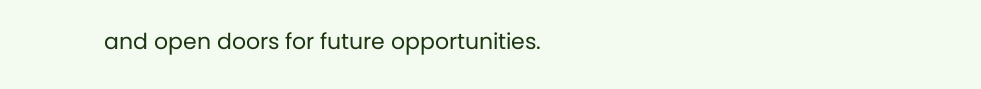and open doors for future opportunities.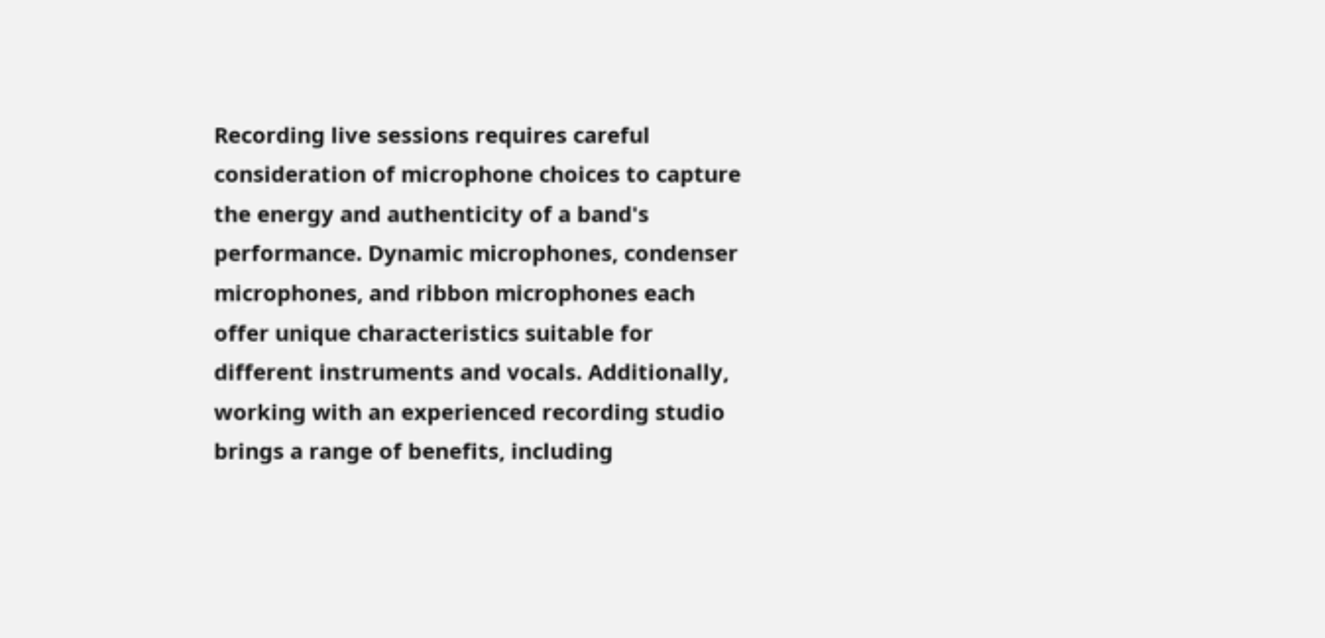Recording live sessions requires careful consideration of microphone choices to capture the energy and authenticity of a band's performance. Dynamic microphones, condenser microphones, and ribbon microphones each offer unique characteristics suitable for different instruments and vocals. Additionally, working with an experienced recording studio brings a range of benefits, including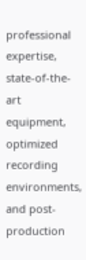professional expertise, state-of-the-art equipment, optimized recording environments, and post-production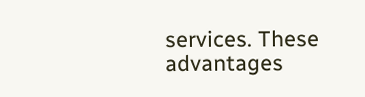services. These advantages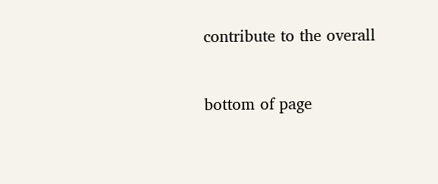contribute to the overall


bottom of page